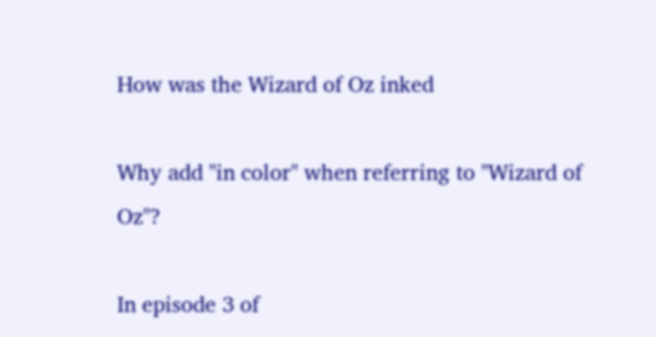How was the Wizard of Oz inked

Why add "in color" when referring to "Wizard of Oz"?

In episode 3 of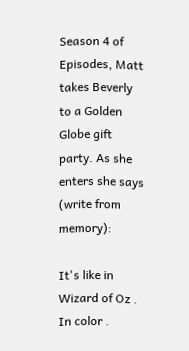Season 4 of Episodes, Matt takes Beverly to a Golden Globe gift party. As she enters she says (write from memory):

It's like in Wizard of Oz . In color .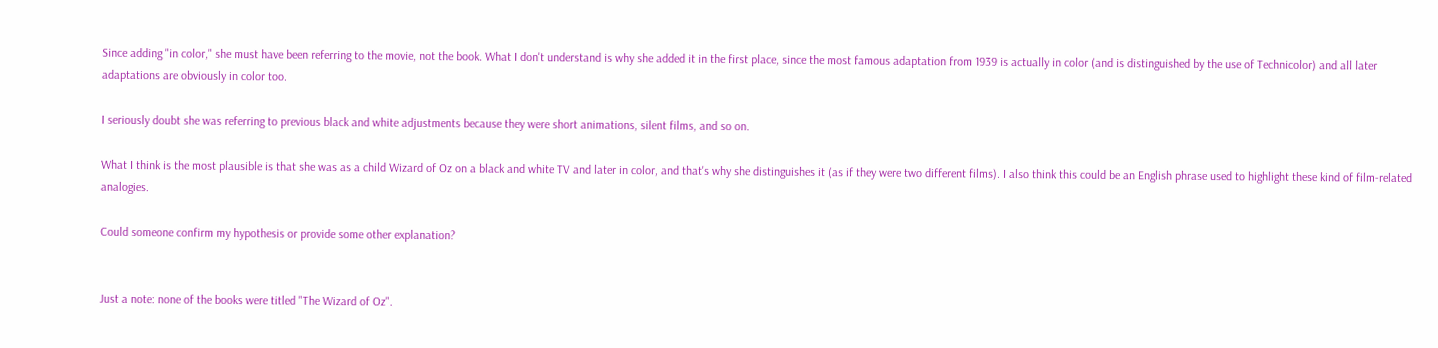Since adding "in color," she must have been referring to the movie, not the book. What I don't understand is why she added it in the first place, since the most famous adaptation from 1939 is actually in color (and is distinguished by the use of Technicolor) and all later adaptations are obviously in color too.

I seriously doubt she was referring to previous black and white adjustments because they were short animations, silent films, and so on.

What I think is the most plausible is that she was as a child Wizard of Oz on a black and white TV and later in color, and that's why she distinguishes it (as if they were two different films). I also think this could be an English phrase used to highlight these kind of film-related analogies.

Could someone confirm my hypothesis or provide some other explanation?


Just a note: none of the books were titled "The Wizard of Oz".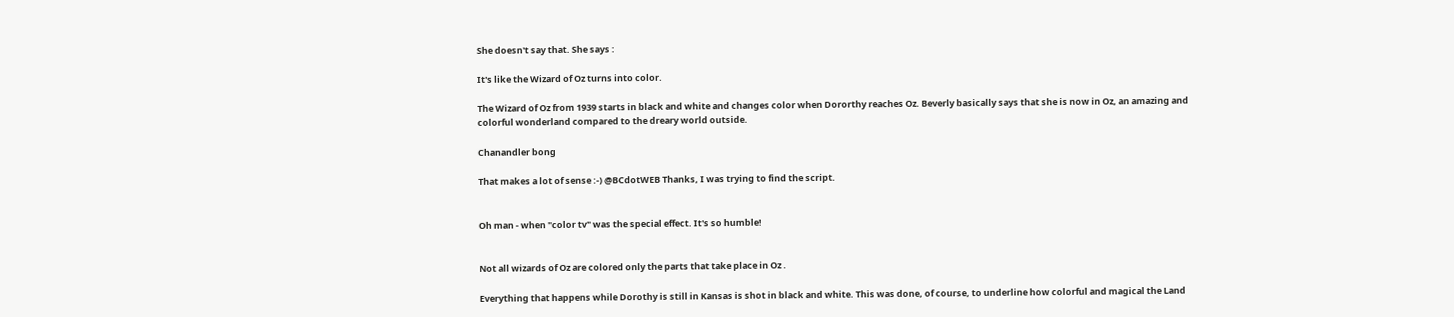She doesn't say that. She says :

It's like the Wizard of Oz turns into color.

The Wizard of Oz from 1939 starts in black and white and changes color when Dororthy reaches Oz. Beverly basically says that she is now in Oz, an amazing and colorful wonderland compared to the dreary world outside.

Chanandler bong

That makes a lot of sense :-) @BCdotWEB Thanks, I was trying to find the script.


Oh man - when "color tv" was the special effect. It's so humble!


Not all wizards of Oz are colored only the parts that take place in Oz .

Everything that happens while Dorothy is still in Kansas is shot in black and white. This was done, of course, to underline how colorful and magical the Land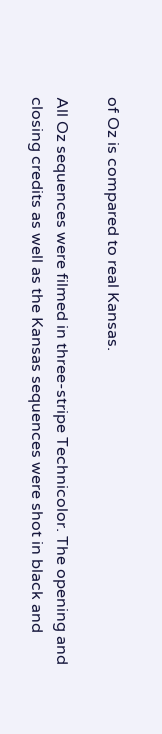of Oz is compared to real Kansas.

All Oz sequences were filmed in three-stripe Technicolor. The opening and closing credits as well as the Kansas sequences were shot in black and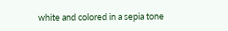white and colored in a sepia tone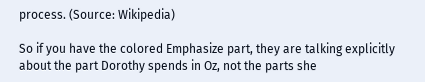process. (Source: Wikipedia)

So if you have the colored Emphasize part, they are talking explicitly about the part Dorothy spends in Oz, not the parts she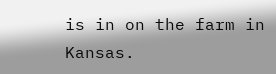is in on the farm in Kansas.